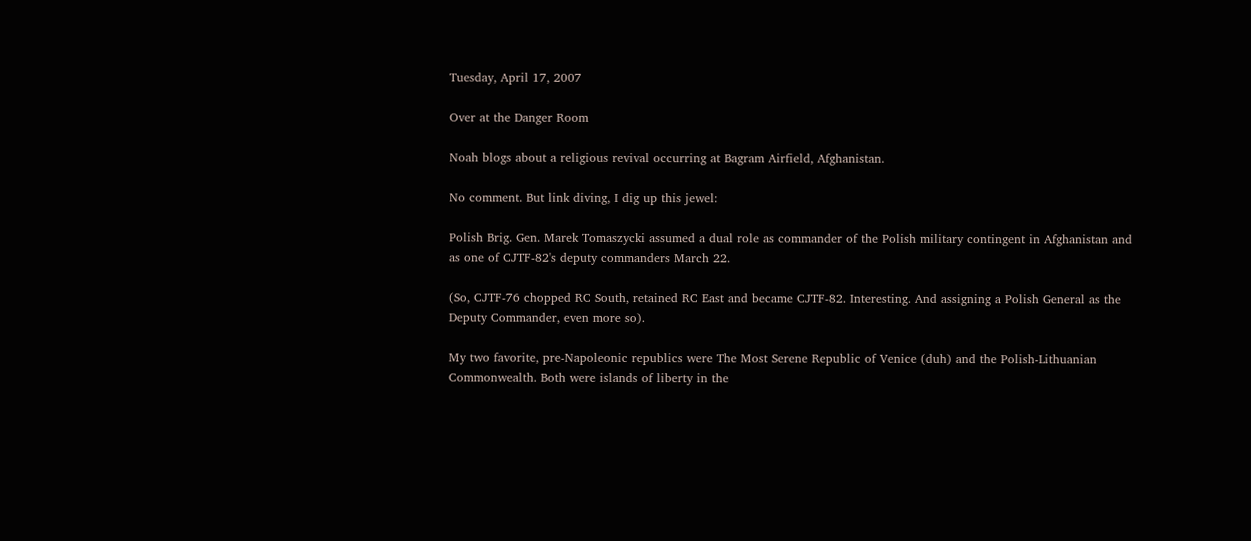Tuesday, April 17, 2007

Over at the Danger Room

Noah blogs about a religious revival occurring at Bagram Airfield, Afghanistan.

No comment. But link diving, I dig up this jewel:

Polish Brig. Gen. Marek Tomaszycki assumed a dual role as commander of the Polish military contingent in Afghanistan and as one of CJTF-82's deputy commanders March 22.

(So, CJTF-76 chopped RC South, retained RC East and became CJTF-82. Interesting. And assigning a Polish General as the Deputy Commander, even more so).

My two favorite, pre-Napoleonic republics were The Most Serene Republic of Venice (duh) and the Polish-Lithuanian Commonwealth. Both were islands of liberty in the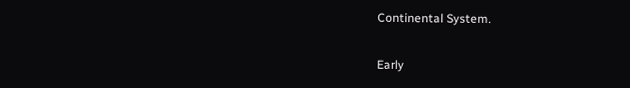Continental System.

Early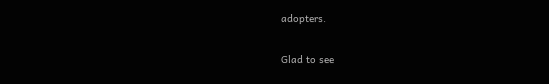adopters.

Glad to see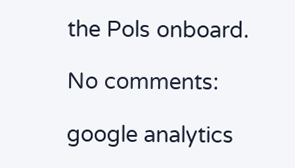the Pols onboard.

No comments:

google analytics